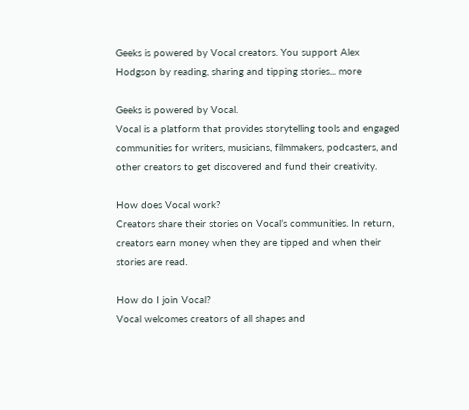Geeks is powered by Vocal creators. You support Alex Hodgson by reading, sharing and tipping stories... more

Geeks is powered by Vocal.
Vocal is a platform that provides storytelling tools and engaged communities for writers, musicians, filmmakers, podcasters, and other creators to get discovered and fund their creativity.

How does Vocal work?
Creators share their stories on Vocal’s communities. In return, creators earn money when they are tipped and when their stories are read.

How do I join Vocal?
Vocal welcomes creators of all shapes and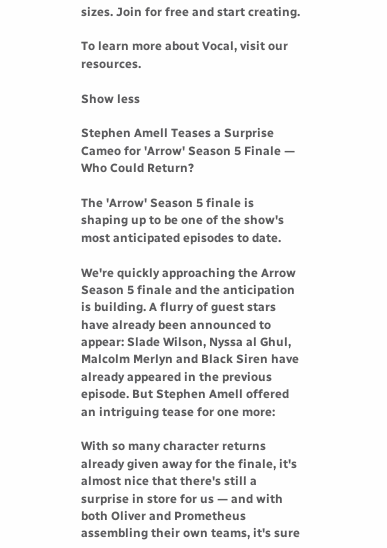sizes. Join for free and start creating.

To learn more about Vocal, visit our resources.

Show less

Stephen Amell Teases a Surprise Cameo for 'Arrow' Season 5 Finale — Who Could Return?

The 'Arrow' Season 5 finale is shaping up to be one of the show's most anticipated episodes to date.

We're quickly approaching the Arrow Season 5 finale and the anticipation is building. A flurry of guest stars have already been announced to appear: Slade Wilson, Nyssa al Ghul, Malcolm Merlyn and Black Siren have already appeared in the previous episode. But Stephen Amell offered an intriguing tease for one more:

With so many character returns already given away for the finale, it's almost nice that there's still a surprise in store for us — and with both Oliver and Prometheus assembling their own teams, it's sure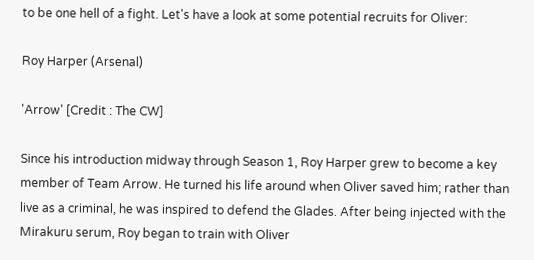to be one hell of a fight. Let's have a look at some potential recruits for Oliver:

Roy Harper (Arsenal)

'Arrow' [Credit : The CW]

Since his introduction midway through Season 1, Roy Harper grew to become a key member of Team Arrow. He turned his life around when Oliver saved him; rather than live as a criminal, he was inspired to defend the Glades. After being injected with the Mirakuru serum, Roy began to train with Oliver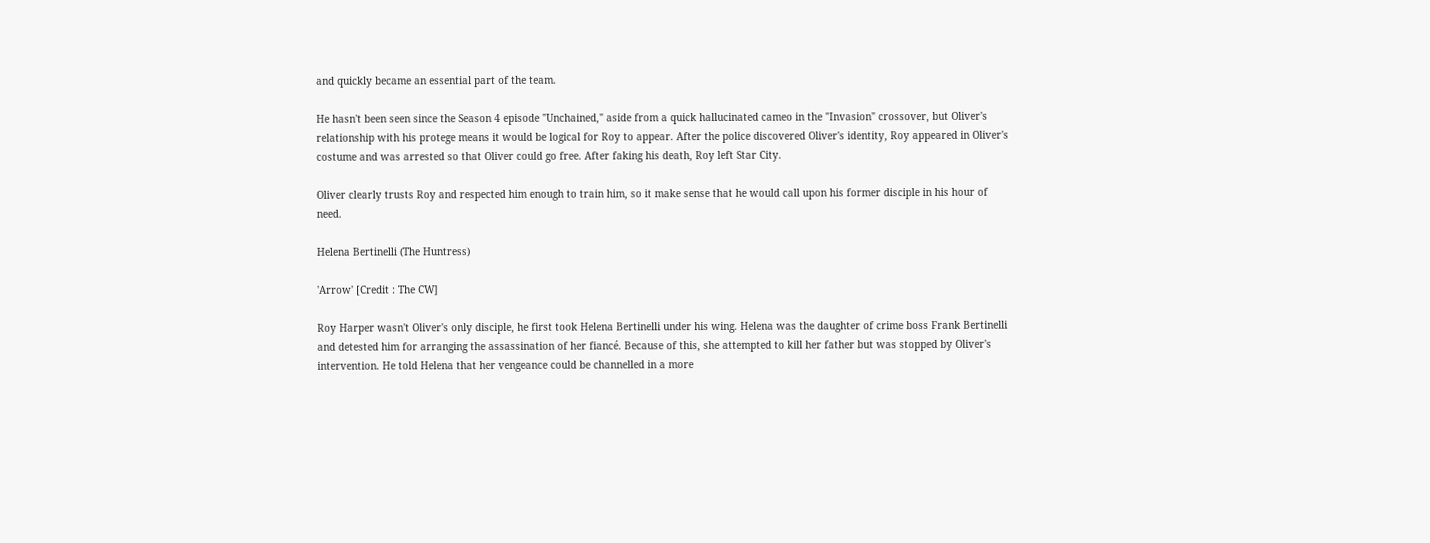and quickly became an essential part of the team.

He hasn't been seen since the Season 4 episode "Unchained," aside from a quick hallucinated cameo in the "Invasion" crossover, but Oliver's relationship with his protege means it would be logical for Roy to appear. After the police discovered Oliver's identity, Roy appeared in Oliver's costume and was arrested so that Oliver could go free. After faking his death, Roy left Star City.

Oliver clearly trusts Roy and respected him enough to train him, so it make sense that he would call upon his former disciple in his hour of need.

Helena Bertinelli (The Huntress)

'Arrow' [Credit : The CW]

Roy Harper wasn't Oliver's only disciple, he first took Helena Bertinelli under his wing. Helena was the daughter of crime boss Frank Bertinelli and detested him for arranging the assassination of her fiancé. Because of this, she attempted to kill her father but was stopped by Oliver's intervention. He told Helena that her vengeance could be channelled in a more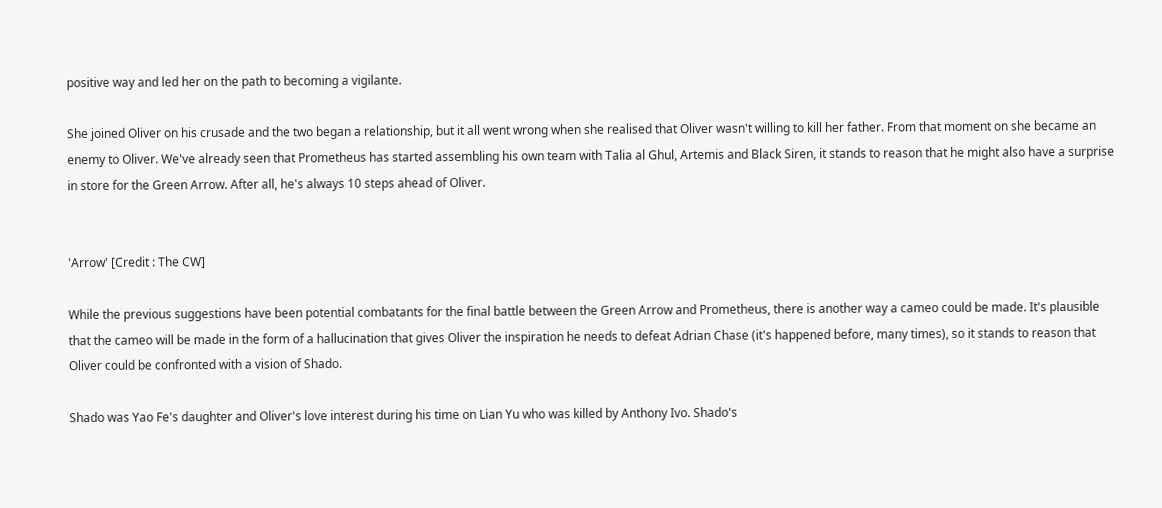positive way and led her on the path to becoming a vigilante.

She joined Oliver on his crusade and the two began a relationship, but it all went wrong when she realised that Oliver wasn't willing to kill her father. From that moment on she became an enemy to Oliver. We've already seen that Prometheus has started assembling his own team with Talia al Ghul, Artemis and Black Siren, it stands to reason that he might also have a surprise in store for the Green Arrow. After all, he's always 10 steps ahead of Oliver.


'Arrow' [Credit : The CW]

While the previous suggestions have been potential combatants for the final battle between the Green Arrow and Prometheus, there is another way a cameo could be made. It's plausible that the cameo will be made in the form of a hallucination that gives Oliver the inspiration he needs to defeat Adrian Chase (it's happened before, many times), so it stands to reason that Oliver could be confronted with a vision of Shado.

Shado was Yao Fe's daughter and Oliver's love interest during his time on Lian Yu who was killed by Anthony Ivo. Shado's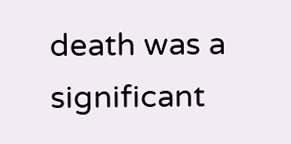death was a significant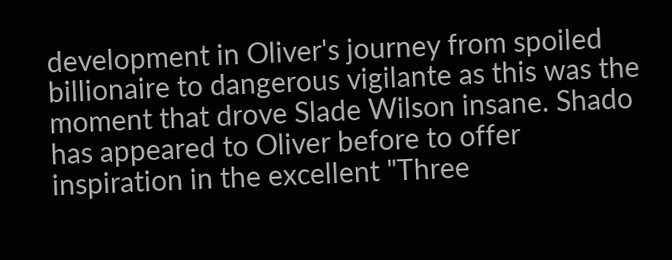development in Oliver's journey from spoiled billionaire to dangerous vigilante as this was the moment that drove Slade Wilson insane. Shado has appeared to Oliver before to offer inspiration in the excellent "Three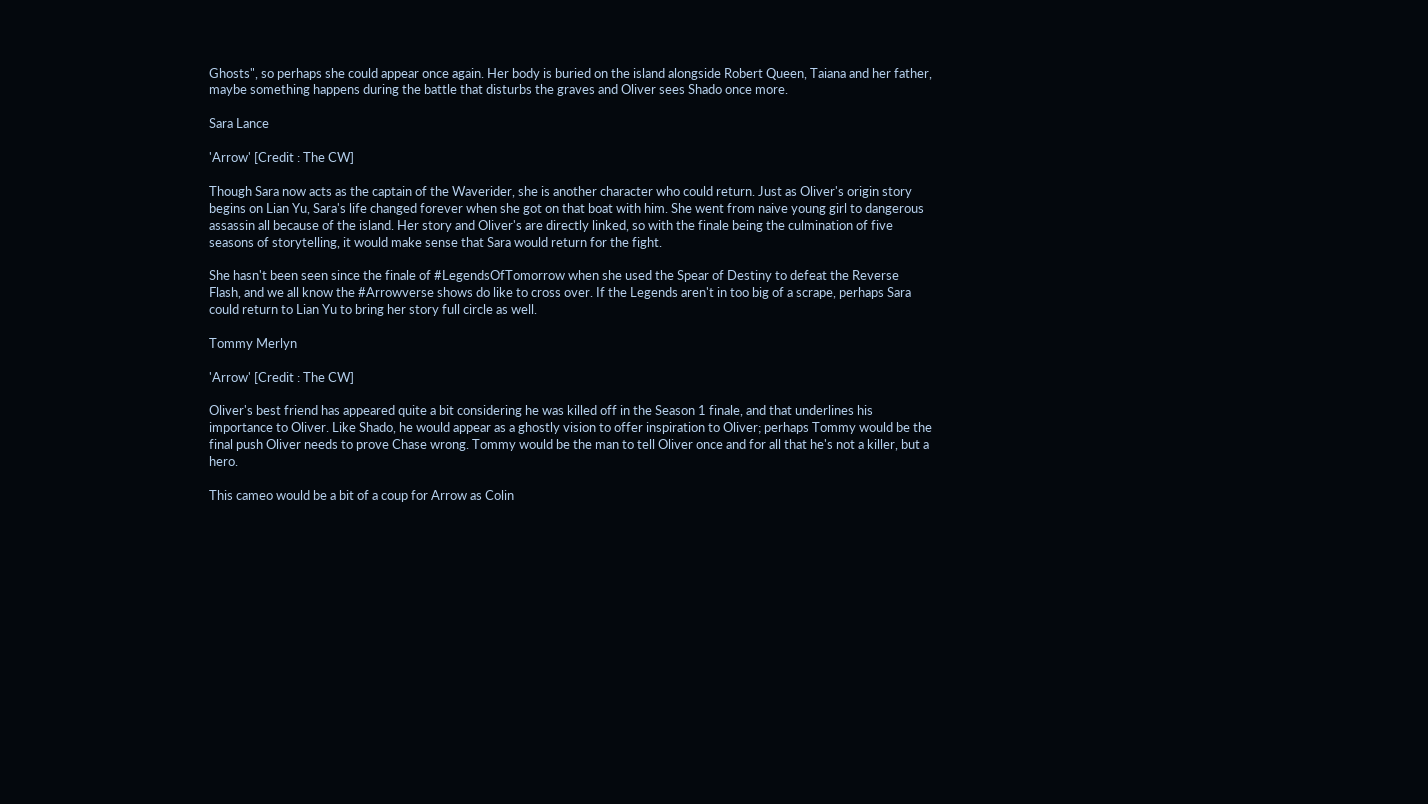Ghosts", so perhaps she could appear once again. Her body is buried on the island alongside Robert Queen, Taiana and her father, maybe something happens during the battle that disturbs the graves and Oliver sees Shado once more.

Sara Lance

'Arrow' [Credit : The CW]

Though Sara now acts as the captain of the Waverider, she is another character who could return. Just as Oliver's origin story begins on Lian Yu, Sara's life changed forever when she got on that boat with him. She went from naive young girl to dangerous assassin all because of the island. Her story and Oliver's are directly linked, so with the finale being the culmination of five seasons of storytelling, it would make sense that Sara would return for the fight.

She hasn't been seen since the finale of #LegendsOfTomorrow when she used the Spear of Destiny to defeat the Reverse Flash, and we all know the #Arrowverse shows do like to cross over. If the Legends aren't in too big of a scrape, perhaps Sara could return to Lian Yu to bring her story full circle as well.

Tommy Merlyn

'Arrow' [Credit : The CW]

Oliver's best friend has appeared quite a bit considering he was killed off in the Season 1 finale, and that underlines his importance to Oliver. Like Shado, he would appear as a ghostly vision to offer inspiration to Oliver; perhaps Tommy would be the final push Oliver needs to prove Chase wrong. Tommy would be the man to tell Oliver once and for all that he's not a killer, but a hero.

This cameo would be a bit of a coup for Arrow as Colin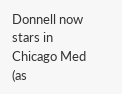Donnell now stars in Chicago Med (as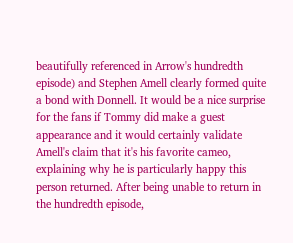beautifully referenced in Arrow's hundredth episode) and Stephen Amell clearly formed quite a bond with Donnell. It would be a nice surprise for the fans if Tommy did make a guest appearance and it would certainly validate Amell's claim that it's his favorite cameo, explaining why he is particularly happy this person returned. After being unable to return in the hundredth episode,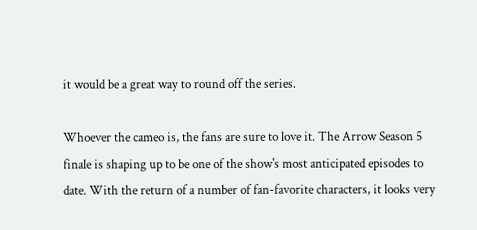it would be a great way to round off the series.

Whoever the cameo is, the fans are sure to love it. The Arrow Season 5 finale is shaping up to be one of the show's most anticipated episodes to date. With the return of a number of fan-favorite characters, it looks very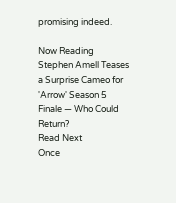promising indeed.

Now Reading
Stephen Amell Teases a Surprise Cameo for 'Arrow' Season 5 Finale — Who Could Return?
Read Next
Once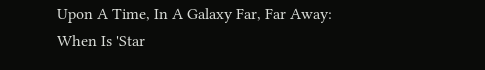Upon A Time, In A Galaxy Far, Far Away: When Is 'Star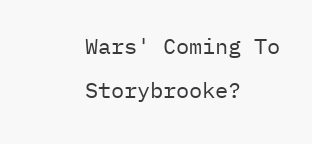Wars' Coming To Storybrooke?